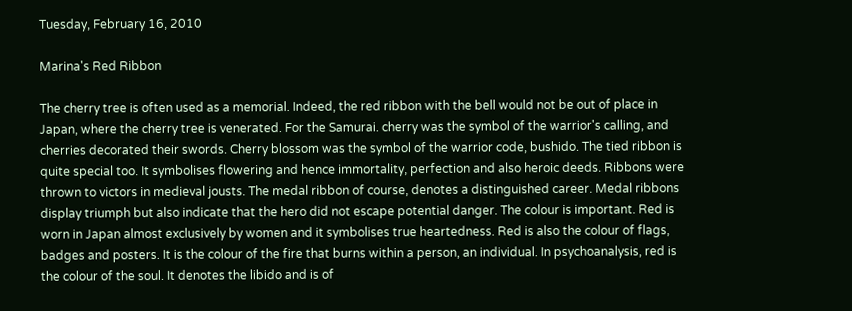Tuesday, February 16, 2010

Marina's Red Ribbon

The cherry tree is often used as a memorial. Indeed, the red ribbon with the bell would not be out of place in Japan, where the cherry tree is venerated. For the Samurai. cherry was the symbol of the warrior's calling, and cherries decorated their swords. Cherry blossom was the symbol of the warrior code, bushido. The tied ribbon is quite special too. It symbolises flowering and hence immortality, perfection and also heroic deeds. Ribbons were thrown to victors in medieval jousts. The medal ribbon of course, denotes a distinguished career. Medal ribbons display triumph but also indicate that the hero did not escape potential danger. The colour is important. Red is worn in Japan almost exclusively by women and it symbolises true heartedness. Red is also the colour of flags, badges and posters. It is the colour of the fire that burns within a person, an individual. In psychoanalysis, red is the colour of the soul. It denotes the libido and is of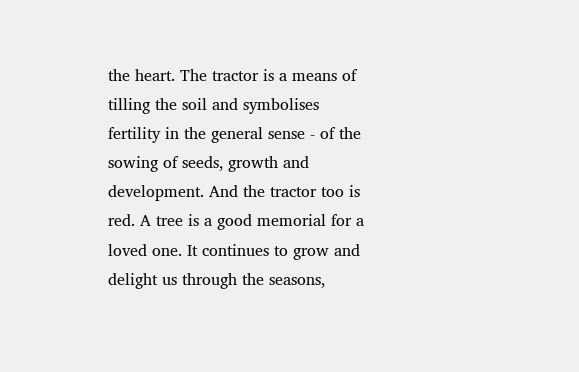the heart. The tractor is a means of tilling the soil and symbolises fertility in the general sense - of the sowing of seeds, growth and development. And the tractor too is red. A tree is a good memorial for a loved one. It continues to grow and delight us through the seasons,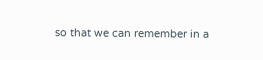so that we can remember in a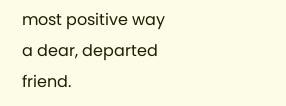most positive way a dear, departed friend.